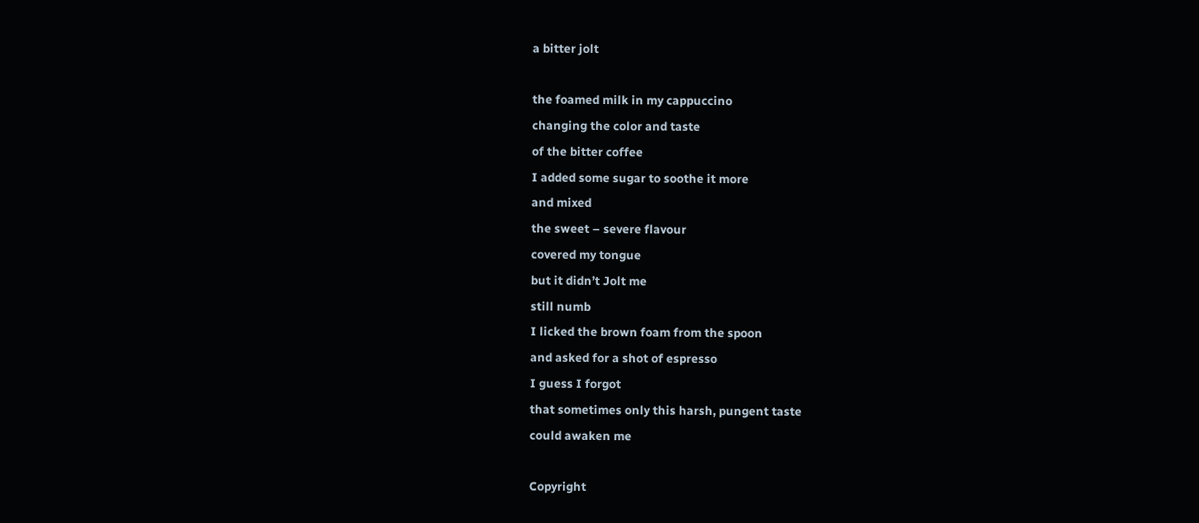a bitter jolt

the foamed milk in my cappuccino
changing the color and taste
of the bitter coffee
I added some sugar to soothe it more
and mixed
the sweet – severe flavour
covered my tongue
but it didn’t Jolt me
still numb
I licked the brown foam from the spoon
and asked for a shot of espresso
I guess I forgot
that sometimes only this harsh, pungent taste
could awaken me

Copyright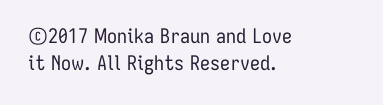©2017 Monika Braun and Love it Now. All Rights Reserved.